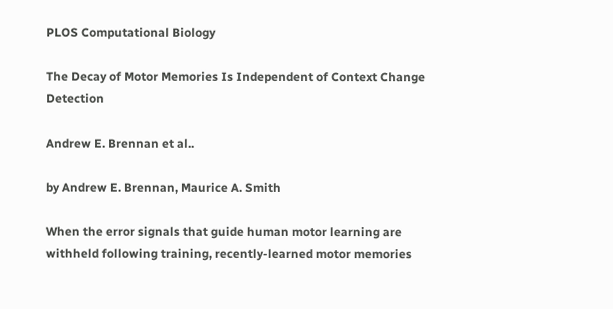PLOS Computational Biology

The Decay of Motor Memories Is Independent of Context Change Detection

Andrew E. Brennan et al..

by Andrew E. Brennan, Maurice A. Smith

When the error signals that guide human motor learning are withheld following training, recently-learned motor memories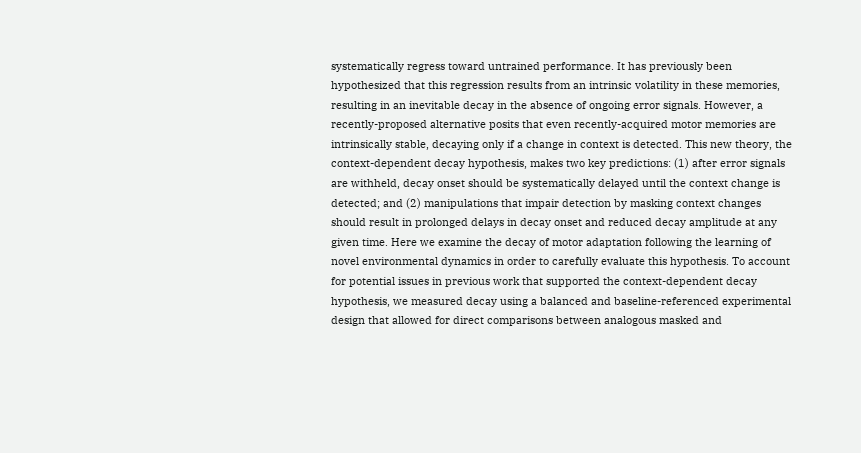systematically regress toward untrained performance. It has previously been hypothesized that this regression results from an intrinsic volatility in these memories, resulting in an inevitable decay in the absence of ongoing error signals. However, a recently-proposed alternative posits that even recently-acquired motor memories are intrinsically stable, decaying only if a change in context is detected. This new theory, the context-dependent decay hypothesis, makes two key predictions: (1) after error signals are withheld, decay onset should be systematically delayed until the context change is detected; and (2) manipulations that impair detection by masking context changes should result in prolonged delays in decay onset and reduced decay amplitude at any given time. Here we examine the decay of motor adaptation following the learning of novel environmental dynamics in order to carefully evaluate this hypothesis. To account for potential issues in previous work that supported the context-dependent decay hypothesis, we measured decay using a balanced and baseline-referenced experimental design that allowed for direct comparisons between analogous masked and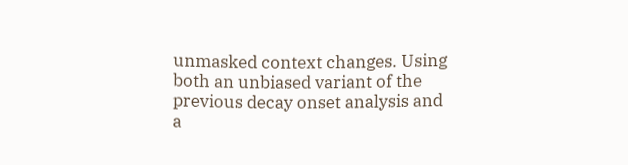unmasked context changes. Using both an unbiased variant of the previous decay onset analysis and a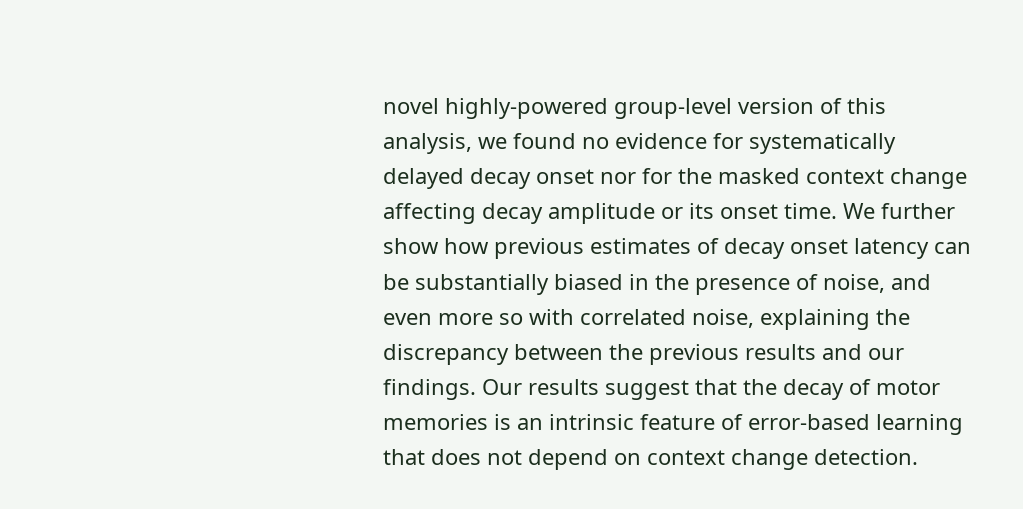novel highly-powered group-level version of this analysis, we found no evidence for systematically delayed decay onset nor for the masked context change affecting decay amplitude or its onset time. We further show how previous estimates of decay onset latency can be substantially biased in the presence of noise, and even more so with correlated noise, explaining the discrepancy between the previous results and our findings. Our results suggest that the decay of motor memories is an intrinsic feature of error-based learning that does not depend on context change detection.